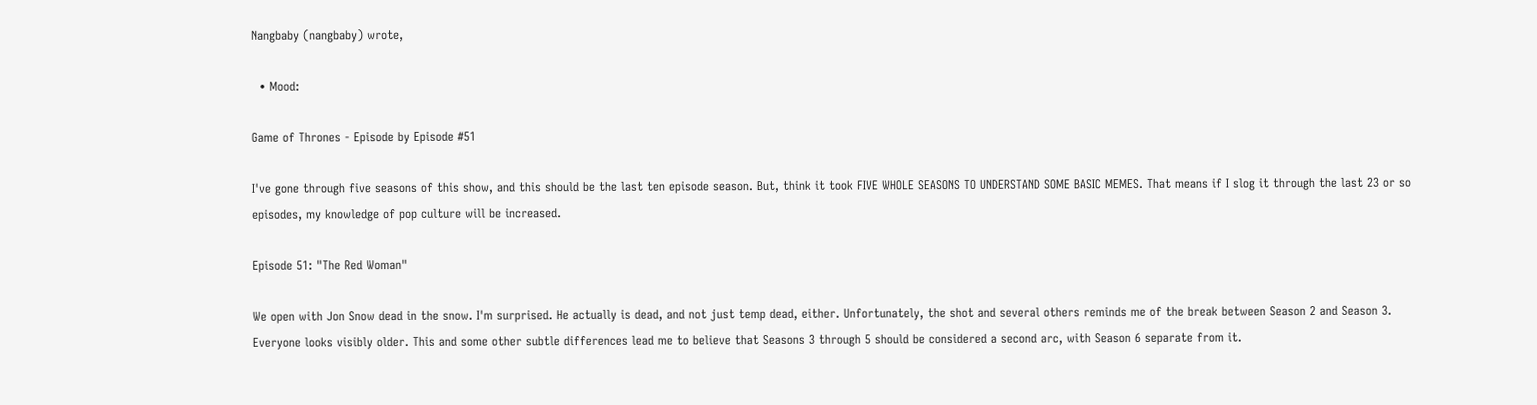Nangbaby (nangbaby) wrote,

  • Mood:

Game of Thrones - Episode by Episode #51

I've gone through five seasons of this show, and this should be the last ten episode season. But, think it took FIVE WHOLE SEASONS TO UNDERSTAND SOME BASIC MEMES. That means if I slog it through the last 23 or so episodes, my knowledge of pop culture will be increased.

Episode 51: "The Red Woman"

We open with Jon Snow dead in the snow. I'm surprised. He actually is dead, and not just temp dead, either. Unfortunately, the shot and several others reminds me of the break between Season 2 and Season 3. Everyone looks visibly older. This and some other subtle differences lead me to believe that Seasons 3 through 5 should be considered a second arc, with Season 6 separate from it.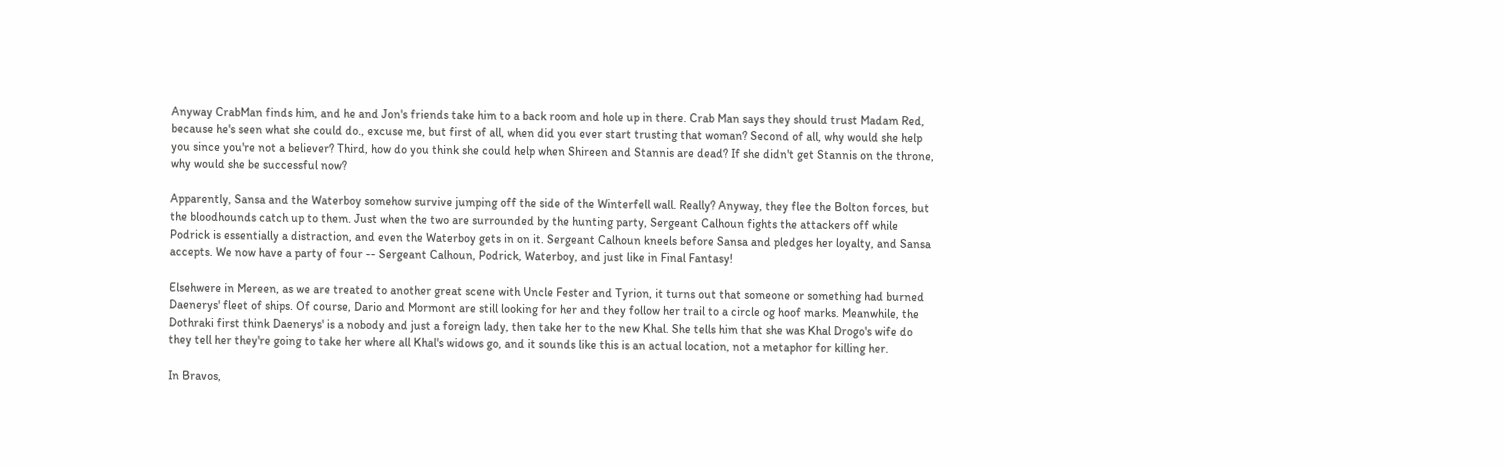Anyway CrabMan finds him, and he and Jon's friends take him to a back room and hole up in there. Crab Man says they should trust Madam Red, because he's seen what she could do., excuse me, but first of all, when did you ever start trusting that woman? Second of all, why would she help you since you're not a believer? Third, how do you think she could help when Shireen and Stannis are dead? If she didn't get Stannis on the throne, why would she be successful now?

Apparently, Sansa and the Waterboy somehow survive jumping off the side of the Winterfell wall. Really? Anyway, they flee the Bolton forces, but the bloodhounds catch up to them. Just when the two are surrounded by the hunting party, Sergeant Calhoun fights the attackers off while Podrick is essentially a distraction, and even the Waterboy gets in on it. Sergeant Calhoun kneels before Sansa and pledges her loyalty, and Sansa accepts. We now have a party of four -- Sergeant Calhoun, Podrick, Waterboy, and just like in Final Fantasy!

Elsehwere in Mereen, as we are treated to another great scene with Uncle Fester and Tyrion, it turns out that someone or something had burned Daenerys' fleet of ships. Of course, Dario and Mormont are still looking for her and they follow her trail to a circle og hoof marks. Meanwhile, the Dothraki first think Daenerys' is a nobody and just a foreign lady, then take her to the new Khal. She tells him that she was Khal Drogo's wife do they tell her they're going to take her where all Khal's widows go, and it sounds like this is an actual location, not a metaphor for killing her.

In Bravos,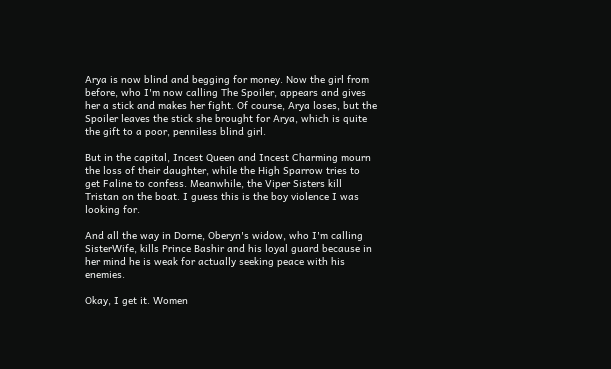Arya is now blind and begging for money. Now the girl from before, who I'm now calling The Spoiler, appears and gives her a stick and makes her fight. Of course, Arya loses, but the Spoiler leaves the stick she brought for Arya, which is quite the gift to a poor, penniless blind girl.

But in the capital, Incest Queen and Incest Charming mourn the loss of their daughter, while the High Sparrow tries to get Faline to confess. Meanwhile, the Viper Sisters kill Tristan on the boat. I guess this is the boy violence I was looking for.

And all the way in Dorne, Oberyn's widow, who I'm calling SisterWife, kills Prince Bashir and his loyal guard because in her mind he is weak for actually seeking peace with his enemies.

Okay, I get it. Women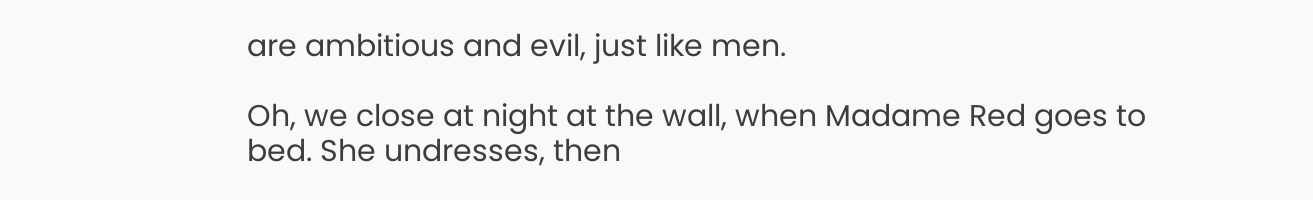are ambitious and evil, just like men.

Oh, we close at night at the wall, when Madame Red goes to bed. She undresses, then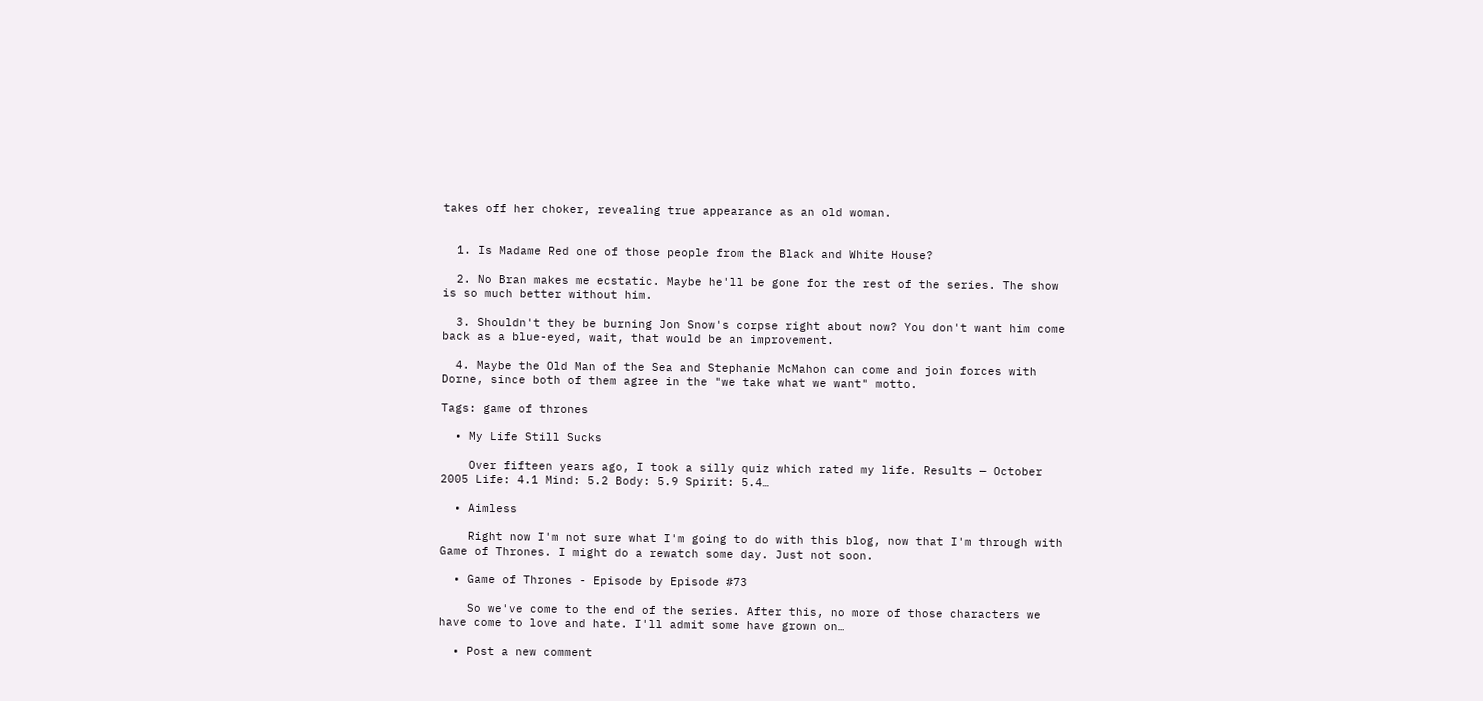takes off her choker, revealing true appearance as an old woman.


  1. Is Madame Red one of those people from the Black and White House?

  2. No Bran makes me ecstatic. Maybe he'll be gone for the rest of the series. The show is so much better without him.

  3. Shouldn't they be burning Jon Snow's corpse right about now? You don't want him come back as a blue-eyed, wait, that would be an improvement.

  4. Maybe the Old Man of the Sea and Stephanie McMahon can come and join forces with Dorne, since both of them agree in the "we take what we want" motto.

Tags: game of thrones

  • My Life Still Sucks

    Over fifteen years ago, I took a silly quiz which rated my life. Results — October 2005 Life: 4.1 Mind: 5.2 Body: 5.9 Spirit: 5.4…

  • Aimless

    Right now I'm not sure what I'm going to do with this blog, now that I'm through with Game of Thrones. I might do a rewatch some day. Just not soon.

  • Game of Thrones - Episode by Episode #73

    So we've come to the end of the series. After this, no more of those characters we have come to love and hate. I'll admit some have grown on…

  • Post a new comment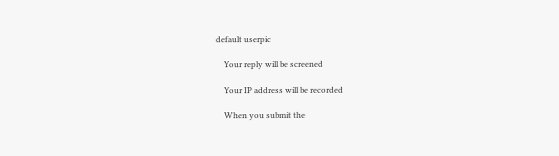default userpic

    Your reply will be screened

    Your IP address will be recorded

    When you submit the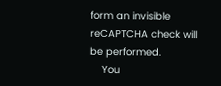form an invisible reCAPTCHA check will be performed.
    You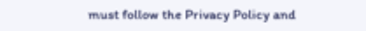must follow the Privacy Policy and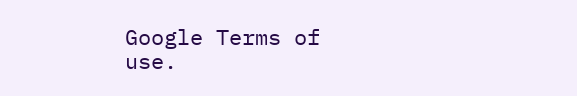Google Terms of use.